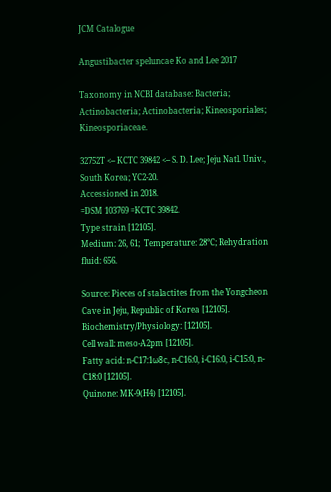JCM Catalogue

Angustibacter speluncae Ko and Lee 2017

Taxonomy in NCBI database: Bacteria; Actinobacteria; Actinobacteria; Kineosporiales; Kineosporiaceae.

32752T <-- KCTC 39842 <-- S. D. Lee; Jeju Natl. Univ., South Korea; YC2-20.
Accessioned in 2018.
=DSM 103769 =KCTC 39842.
Type strain [12105].
Medium: 26, 61;  Temperature: 28°C; Rehydration fluid: 656.

Source: Pieces of stalactites from the Yongcheon Cave in Jeju, Republic of Korea [12105].
Biochemistry/Physiology: [12105].
Cell wall: meso-A2pm [12105].
Fatty acid: n-C17:1ω8c, n-C16:0, i-C16:0, i-C15:0, n-C18:0 [12105].
Quinone: MK-9(H4) [12105].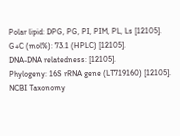Polar lipid: DPG, PG, PI, PIM, PL, Ls [12105].
G+C (mol%): 73.1 (HPLC) [12105].
DNA-DNA relatedness: [12105].
Phylogeny: 16S rRNA gene (LT719160) [12105].
NCBI Taxonomy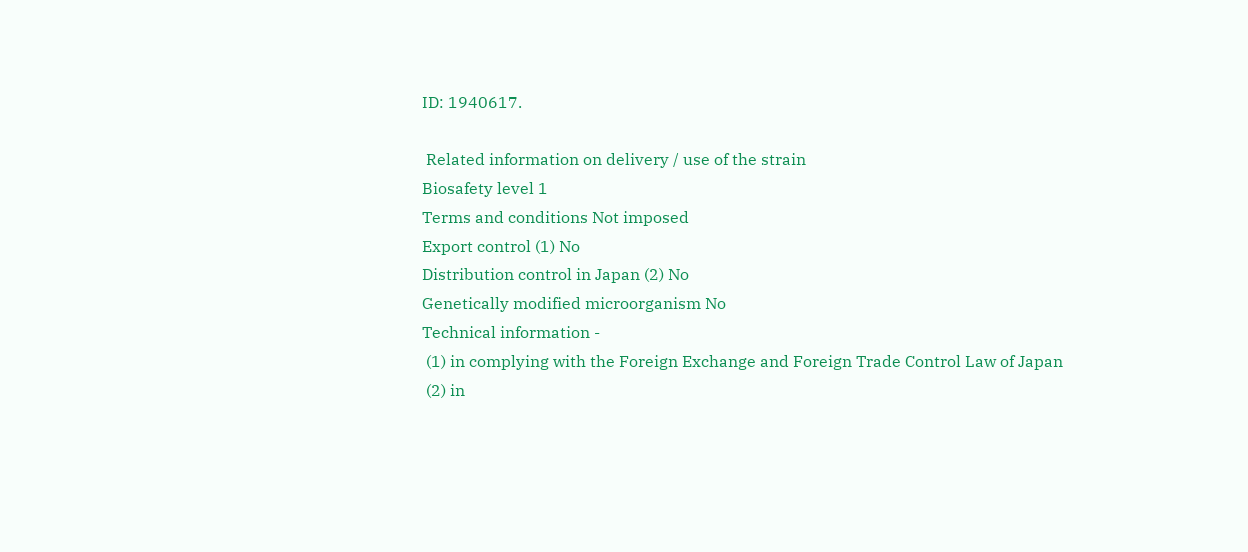ID: 1940617.

 Related information on delivery / use of the strain
Biosafety level 1
Terms and conditions Not imposed
Export control (1) No
Distribution control in Japan (2) No
Genetically modified microorganism No
Technical information -
 (1) in complying with the Foreign Exchange and Foreign Trade Control Law of Japan
 (2) in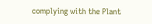complying with the Plant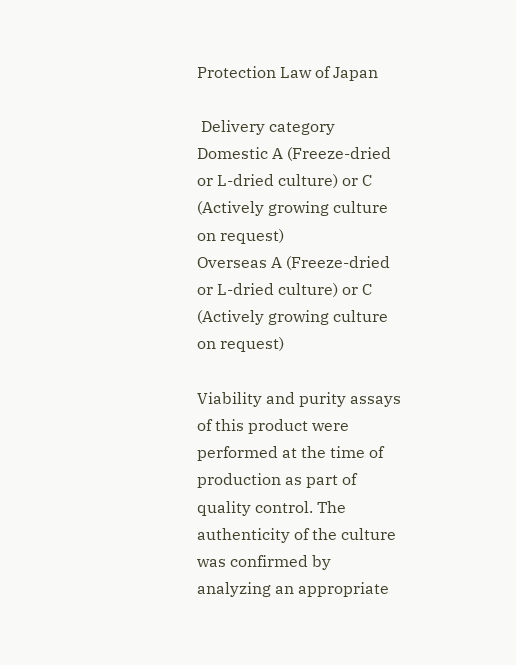Protection Law of Japan

 Delivery category
Domestic A (Freeze-dried or L-dried culture) or C (Actively growing culture on request)
Overseas A (Freeze-dried or L-dried culture) or C (Actively growing culture on request)

Viability and purity assays of this product were performed at the time of production as part of quality control. The authenticity of the culture was confirmed by analyzing an appropriate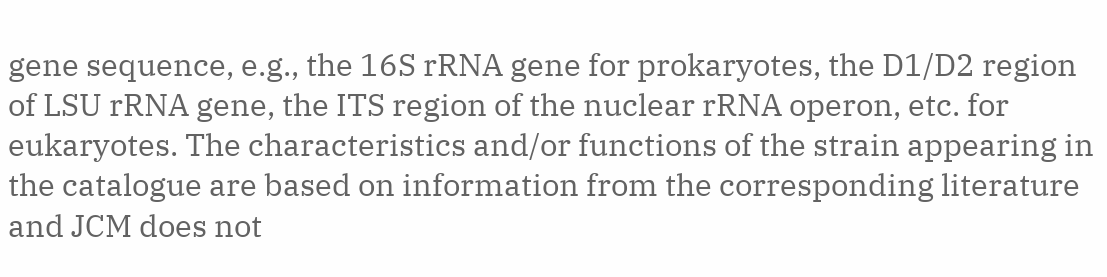gene sequence, e.g., the 16S rRNA gene for prokaryotes, the D1/D2 region of LSU rRNA gene, the ITS region of the nuclear rRNA operon, etc. for eukaryotes. The characteristics and/or functions of the strain appearing in the catalogue are based on information from the corresponding literature and JCM does not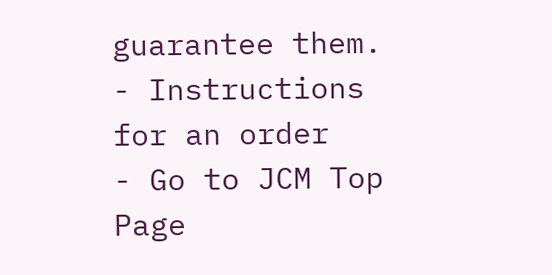guarantee them.
- Instructions for an order
- Go to JCM Top Page